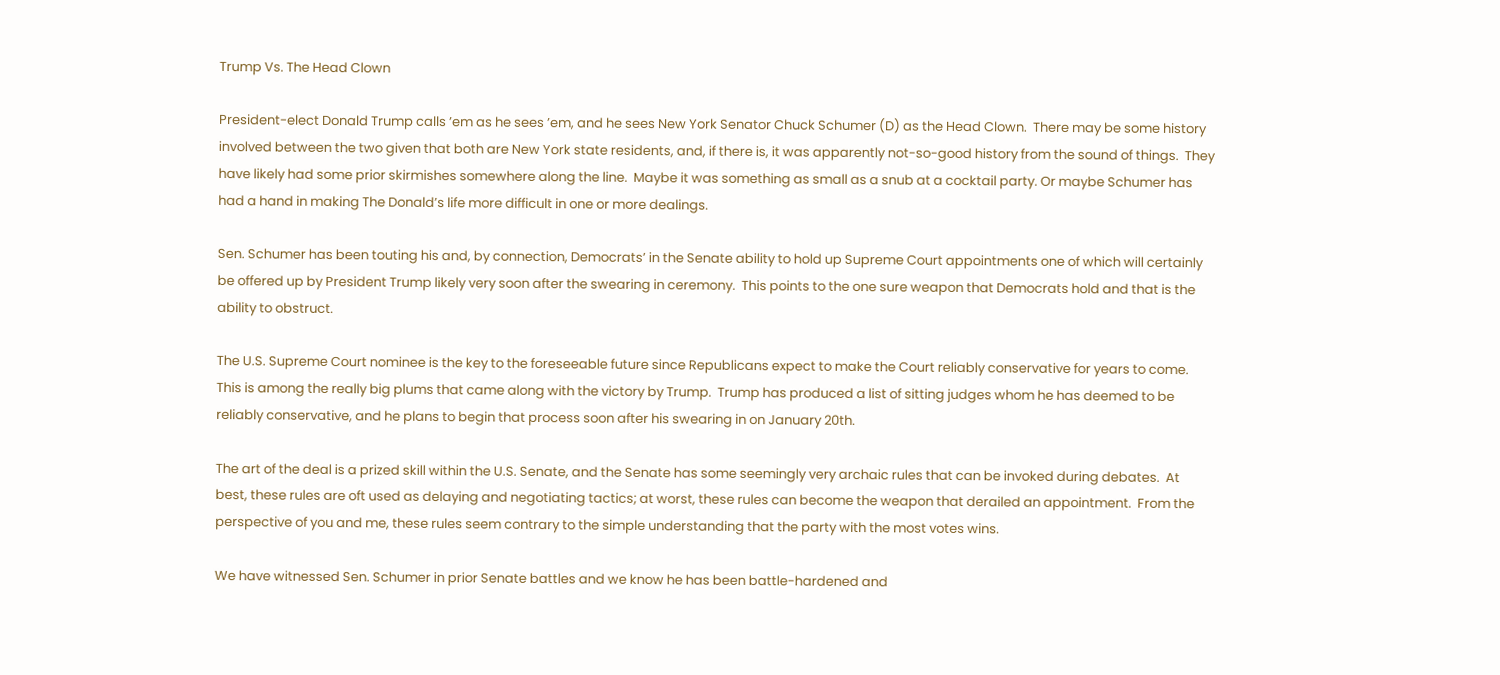Trump Vs. The Head Clown

President-elect Donald Trump calls ’em as he sees ’em, and he sees New York Senator Chuck Schumer (D) as the Head Clown.  There may be some history involved between the two given that both are New York state residents, and, if there is, it was apparently not-so-good history from the sound of things.  They have likely had some prior skirmishes somewhere along the line.  Maybe it was something as small as a snub at a cocktail party. Or maybe Schumer has had a hand in making The Donald’s life more difficult in one or more dealings.

Sen. Schumer has been touting his and, by connection, Democrats’ in the Senate ability to hold up Supreme Court appointments one of which will certainly be offered up by President Trump likely very soon after the swearing in ceremony.  This points to the one sure weapon that Democrats hold and that is the ability to obstruct.

The U.S. Supreme Court nominee is the key to the foreseeable future since Republicans expect to make the Court reliably conservative for years to come.  This is among the really big plums that came along with the victory by Trump.  Trump has produced a list of sitting judges whom he has deemed to be reliably conservative, and he plans to begin that process soon after his swearing in on January 20th.

The art of the deal is a prized skill within the U.S. Senate, and the Senate has some seemingly very archaic rules that can be invoked during debates.  At best, these rules are oft used as delaying and negotiating tactics; at worst, these rules can become the weapon that derailed an appointment.  From the perspective of you and me, these rules seem contrary to the simple understanding that the party with the most votes wins.

We have witnessed Sen. Schumer in prior Senate battles and we know he has been battle-hardened and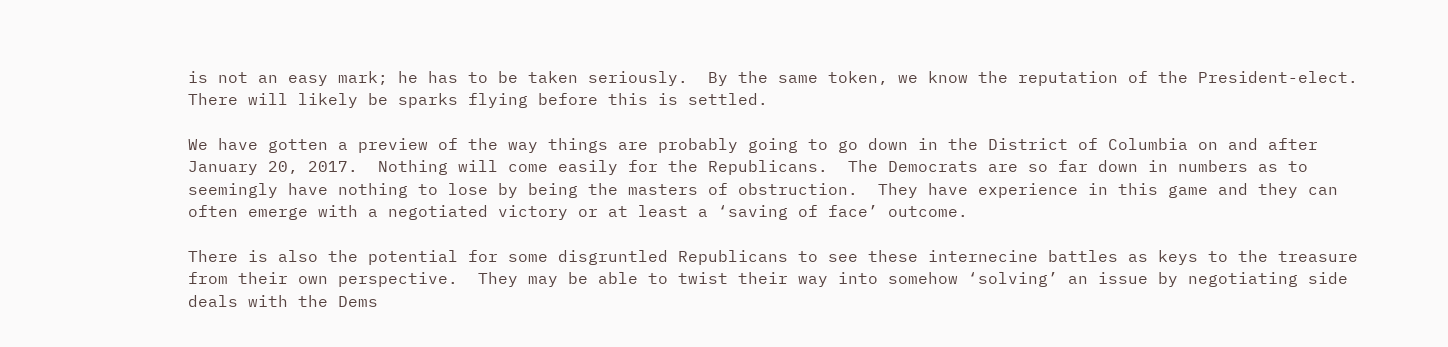is not an easy mark; he has to be taken seriously.  By the same token, we know the reputation of the President-elect.  There will likely be sparks flying before this is settled.

We have gotten a preview of the way things are probably going to go down in the District of Columbia on and after January 20, 2017.  Nothing will come easily for the Republicans.  The Democrats are so far down in numbers as to seemingly have nothing to lose by being the masters of obstruction.  They have experience in this game and they can often emerge with a negotiated victory or at least a ‘saving of face’ outcome.

There is also the potential for some disgruntled Republicans to see these internecine battles as keys to the treasure from their own perspective.  They may be able to twist their way into somehow ‘solving’ an issue by negotiating side deals with the Dems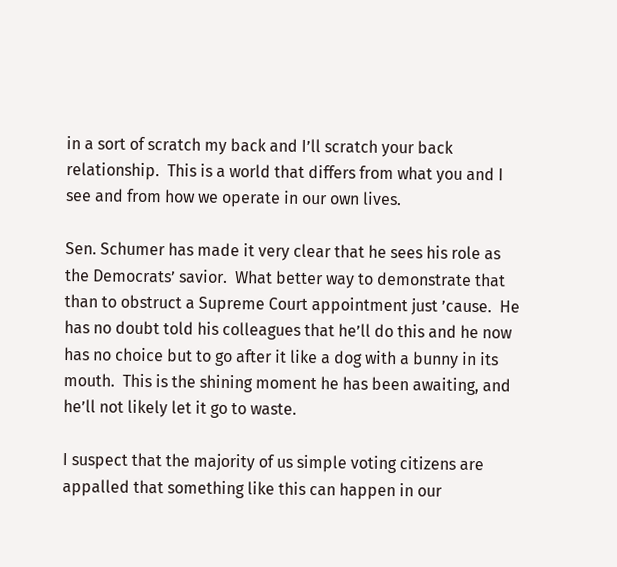in a sort of scratch my back and I’ll scratch your back relationship.  This is a world that differs from what you and I see and from how we operate in our own lives.

Sen. Schumer has made it very clear that he sees his role as the Democrats’ savior.  What better way to demonstrate that than to obstruct a Supreme Court appointment just ’cause.  He has no doubt told his colleagues that he’ll do this and he now has no choice but to go after it like a dog with a bunny in its mouth.  This is the shining moment he has been awaiting, and he’ll not likely let it go to waste.

I suspect that the majority of us simple voting citizens are appalled that something like this can happen in our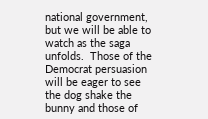national government, but we will be able to watch as the saga unfolds.  Those of the Democrat persuasion will be eager to see the dog shake the bunny and those of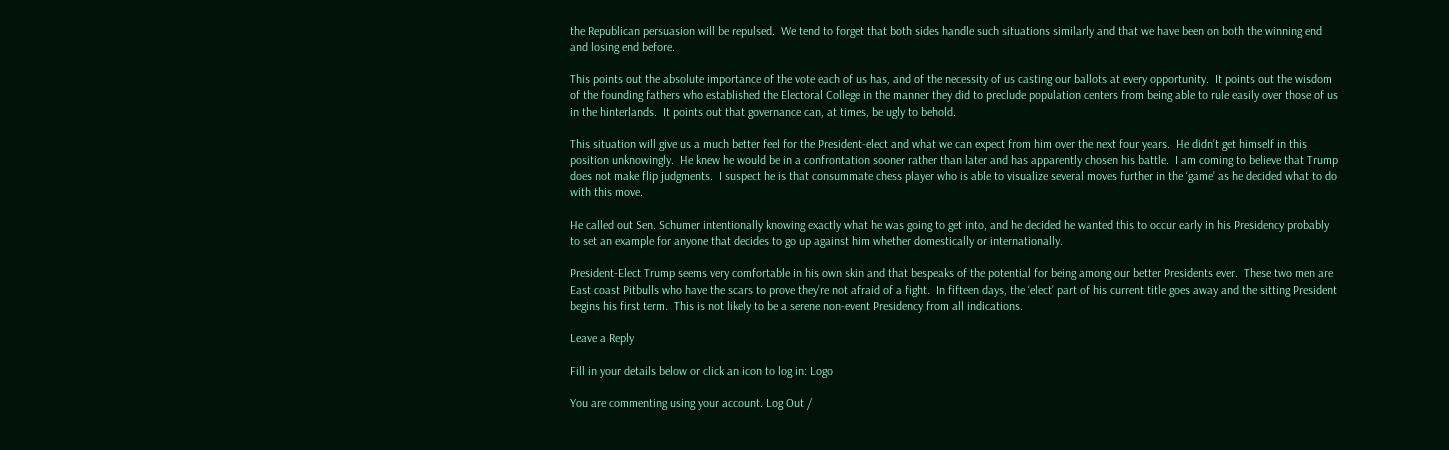the Republican persuasion will be repulsed.  We tend to forget that both sides handle such situations similarly and that we have been on both the winning end and losing end before.

This points out the absolute importance of the vote each of us has, and of the necessity of us casting our ballots at every opportunity.  It points out the wisdom of the founding fathers who established the Electoral College in the manner they did to preclude population centers from being able to rule easily over those of us in the hinterlands.  It points out that governance can, at times, be ugly to behold.

This situation will give us a much better feel for the President-elect and what we can expect from him over the next four years.  He didn’t get himself in this position unknowingly.  He knew he would be in a confrontation sooner rather than later and has apparently chosen his battle.  I am coming to believe that Trump does not make flip judgments.  I suspect he is that consummate chess player who is able to visualize several moves further in the ‘game’ as he decided what to do with this move.

He called out Sen. Schumer intentionally knowing exactly what he was going to get into, and he decided he wanted this to occur early in his Presidency probably to set an example for anyone that decides to go up against him whether domestically or internationally.

President-Elect Trump seems very comfortable in his own skin and that bespeaks of the potential for being among our better Presidents ever.  These two men are East coast Pitbulls who have the scars to prove they’re not afraid of a fight.  In fifteen days, the ‘elect’ part of his current title goes away and the sitting President begins his first term.  This is not likely to be a serene non-event Presidency from all indications.

Leave a Reply

Fill in your details below or click an icon to log in: Logo

You are commenting using your account. Log Out /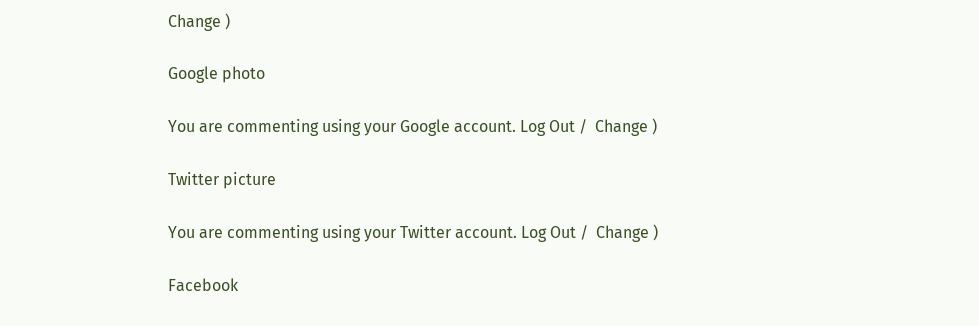Change )

Google photo

You are commenting using your Google account. Log Out /  Change )

Twitter picture

You are commenting using your Twitter account. Log Out /  Change )

Facebook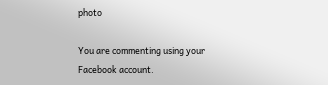photo

You are commenting using your Facebook account.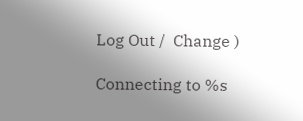Log Out /  Change )

Connecting to %s